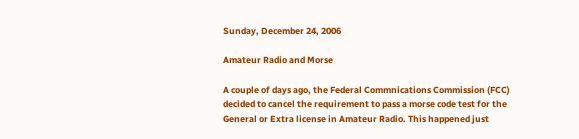Sunday, December 24, 2006

Amateur Radio and Morse

A couple of days ago, the Federal Commnications Commission (FCC) decided to cancel the requirement to pass a morse code test for the General or Extra license in Amateur Radio. This happened just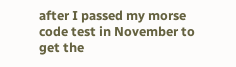after I passed my morse code test in November to get the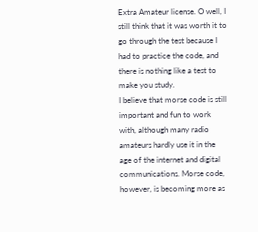Extra Amateur license. O well, I still think that it was worth it to go through the test because I had to practice the code, and there is nothing like a test to make you study.
I believe that morse code is still important and fun to work with, although many radio amateurs hardly use it in the age of the internet and digital communications. Morse code, however, is becoming more as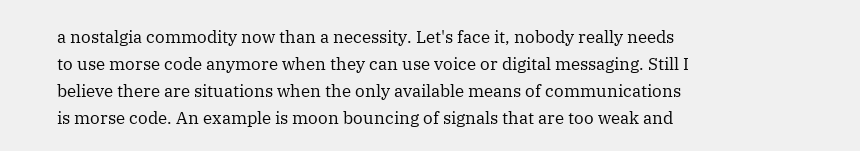a nostalgia commodity now than a necessity. Let's face it, nobody really needs to use morse code anymore when they can use voice or digital messaging. Still I believe there are situations when the only available means of communications is morse code. An example is moon bouncing of signals that are too weak and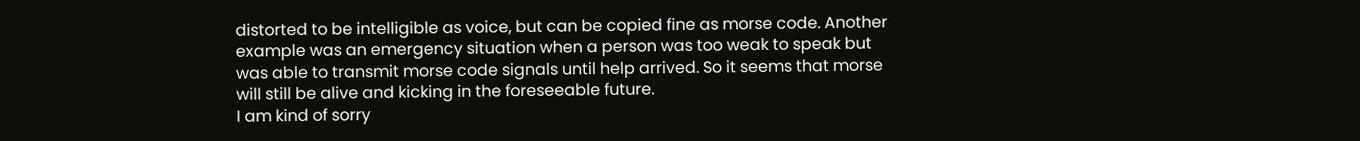distorted to be intelligible as voice, but can be copied fine as morse code. Another example was an emergency situation when a person was too weak to speak but was able to transmit morse code signals until help arrived. So it seems that morse will still be alive and kicking in the foreseeable future.
I am kind of sorry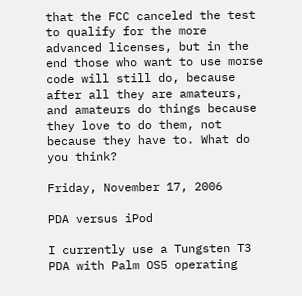that the FCC canceled the test to qualify for the more advanced licenses, but in the end those who want to use morse code will still do, because after all they are amateurs, and amateurs do things because they love to do them, not because they have to. What do you think?

Friday, November 17, 2006

PDA versus iPod

I currently use a Tungsten T3 PDA with Palm OS5 operating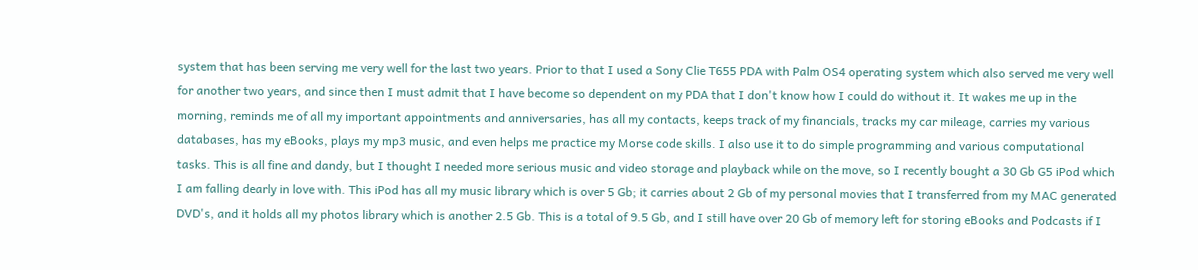system that has been serving me very well for the last two years. Prior to that I used a Sony Clie T655 PDA with Palm OS4 operating system which also served me very well for another two years, and since then I must admit that I have become so dependent on my PDA that I don't know how I could do without it. It wakes me up in the morning, reminds me of all my important appointments and anniversaries, has all my contacts, keeps track of my financials, tracks my car mileage, carries my various databases, has my eBooks, plays my mp3 music, and even helps me practice my Morse code skills. I also use it to do simple programming and various computational tasks. This is all fine and dandy, but I thought I needed more serious music and video storage and playback while on the move, so I recently bought a 30 Gb G5 iPod which I am falling dearly in love with. This iPod has all my music library which is over 5 Gb; it carries about 2 Gb of my personal movies that I transferred from my MAC generated DVD's, and it holds all my photos library which is another 2.5 Gb. This is a total of 9.5 Gb, and I still have over 20 Gb of memory left for storing eBooks and Podcasts if I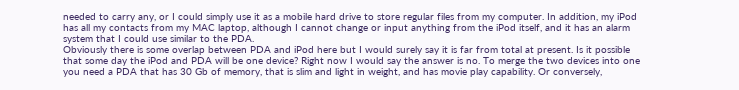needed to carry any, or I could simply use it as a mobile hard drive to store regular files from my computer. In addition, my iPod has all my contacts from my MAC laptop, although I cannot change or input anything from the iPod itself, and it has an alarm system that I could use similar to the PDA.
Obviously there is some overlap between PDA and iPod here but I would surely say it is far from total at present. Is it possible that some day the iPod and PDA will be one device? Right now I would say the answer is no. To merge the two devices into one you need a PDA that has 30 Gb of memory, that is slim and light in weight, and has movie play capability. Or conversely,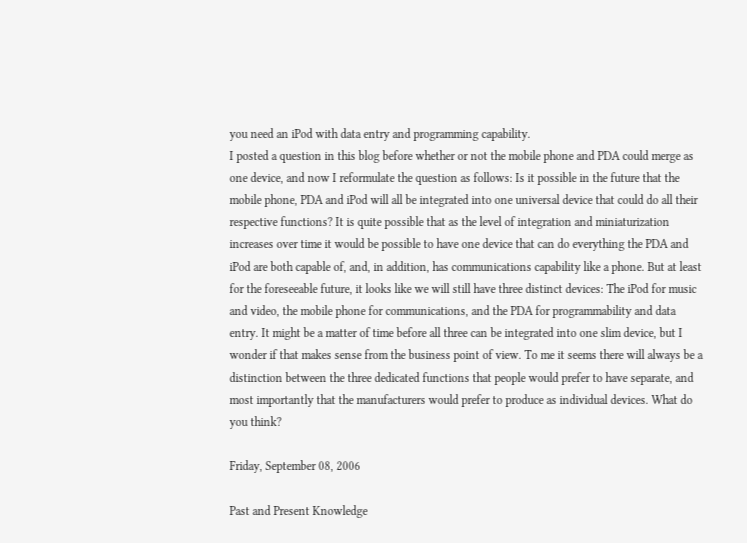you need an iPod with data entry and programming capability.
I posted a question in this blog before whether or not the mobile phone and PDA could merge as one device, and now I reformulate the question as follows: Is it possible in the future that the mobile phone, PDA and iPod will all be integrated into one universal device that could do all their respective functions? It is quite possible that as the level of integration and miniaturization increases over time it would be possible to have one device that can do everything the PDA and iPod are both capable of, and, in addition, has communications capability like a phone. But at least for the foreseeable future, it looks like we will still have three distinct devices: The iPod for music and video, the mobile phone for communications, and the PDA for programmability and data entry. It might be a matter of time before all three can be integrated into one slim device, but I wonder if that makes sense from the business point of view. To me it seems there will always be a distinction between the three dedicated functions that people would prefer to have separate, and most importantly that the manufacturers would prefer to produce as individual devices. What do you think?

Friday, September 08, 2006

Past and Present Knowledge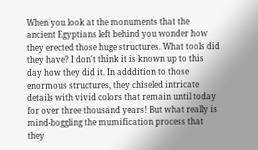When you look at the monuments that the ancient Egyptians left behind you wonder how they erected those huge structures. What tools did they have? I don't think it is known up to this day how they did it. In adddition to those enormous structures, they chiseled intricate details with vivid colors that remain until today for over three thousand years! But what really is mind-boggling the mumification process that they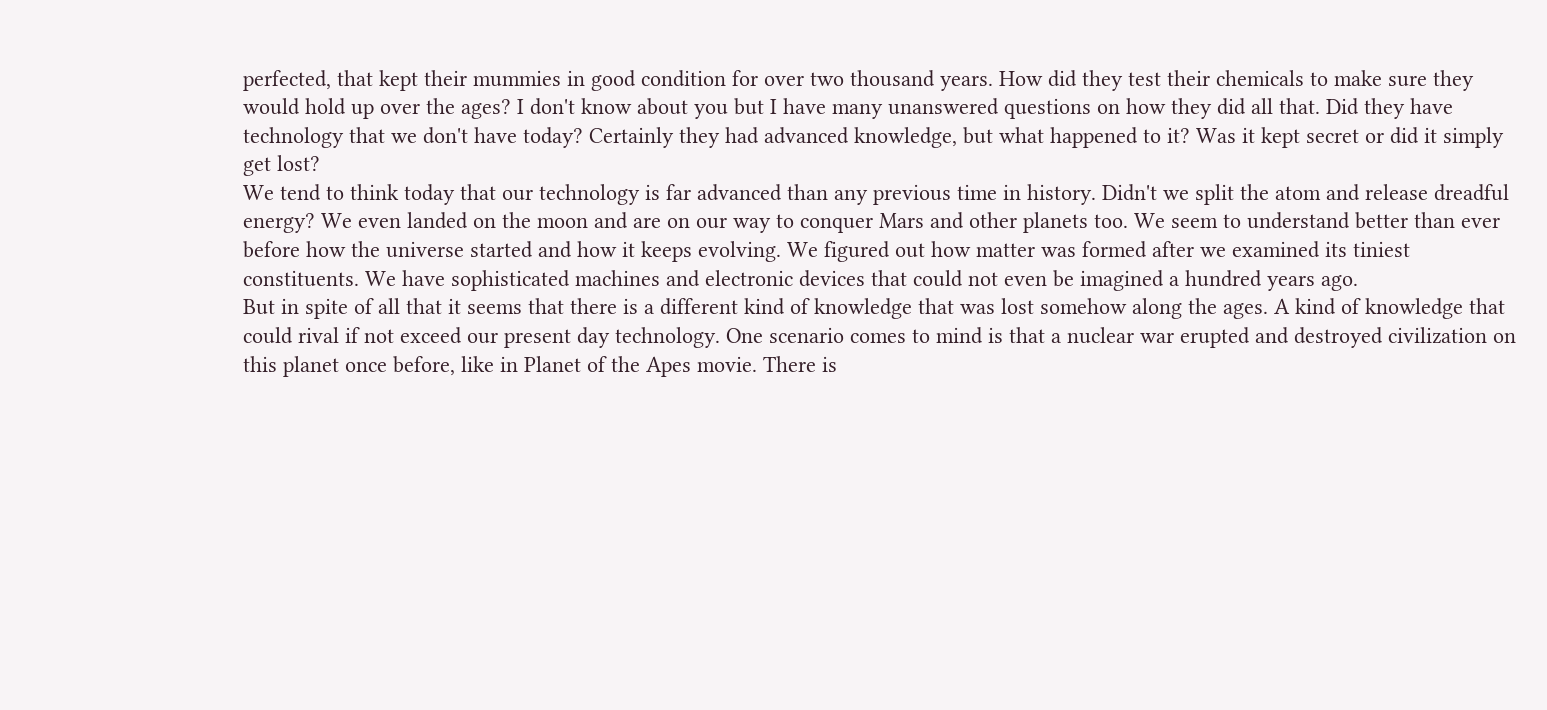perfected, that kept their mummies in good condition for over two thousand years. How did they test their chemicals to make sure they would hold up over the ages? I don't know about you but I have many unanswered questions on how they did all that. Did they have technology that we don't have today? Certainly they had advanced knowledge, but what happened to it? Was it kept secret or did it simply get lost?
We tend to think today that our technology is far advanced than any previous time in history. Didn't we split the atom and release dreadful energy? We even landed on the moon and are on our way to conquer Mars and other planets too. We seem to understand better than ever before how the universe started and how it keeps evolving. We figured out how matter was formed after we examined its tiniest constituents. We have sophisticated machines and electronic devices that could not even be imagined a hundred years ago.
But in spite of all that it seems that there is a different kind of knowledge that was lost somehow along the ages. A kind of knowledge that could rival if not exceed our present day technology. One scenario comes to mind is that a nuclear war erupted and destroyed civilization on this planet once before, like in Planet of the Apes movie. There is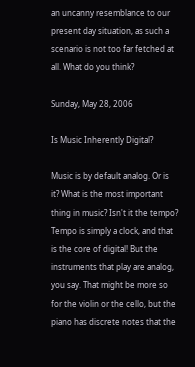an uncanny resemblance to our present day situation, as such a scenario is not too far fetched at all. What do you think?

Sunday, May 28, 2006

Is Music Inherently Digital?

Music is by default analog. Or is it? What is the most important thing in music? Isn't it the tempo? Tempo is simply a clock, and that is the core of digital! But the instruments that play are analog, you say. That might be more so for the violin or the cello, but the piano has discrete notes that the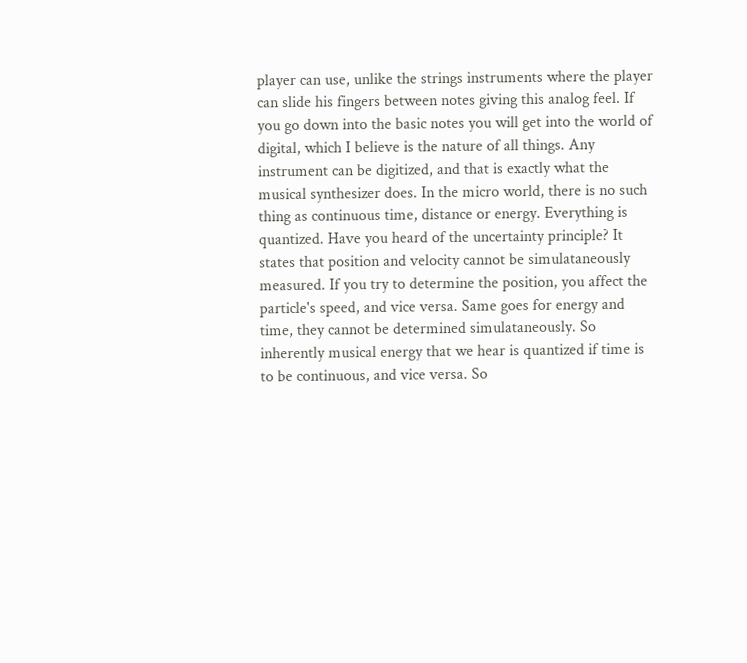player can use, unlike the strings instruments where the player can slide his fingers between notes giving this analog feel. If you go down into the basic notes you will get into the world of digital, which I believe is the nature of all things. Any instrument can be digitized, and that is exactly what the musical synthesizer does. In the micro world, there is no such thing as continuous time, distance or energy. Everything is quantized. Have you heard of the uncertainty principle? It states that position and velocity cannot be simulataneously measured. If you try to determine the position, you affect the particle's speed, and vice versa. Same goes for energy and time, they cannot be determined simulataneously. So inherently musical energy that we hear is quantized if time is to be continuous, and vice versa. So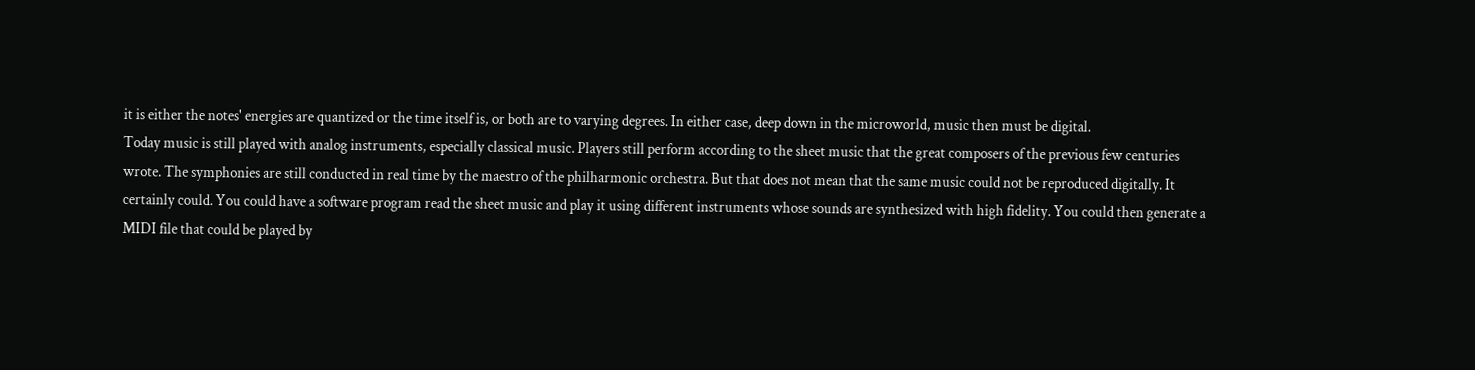it is either the notes' energies are quantized or the time itself is, or both are to varying degrees. In either case, deep down in the microworld, music then must be digital.
Today music is still played with analog instruments, especially classical music. Players still perform according to the sheet music that the great composers of the previous few centuries wrote. The symphonies are still conducted in real time by the maestro of the philharmonic orchestra. But that does not mean that the same music could not be reproduced digitally. It certainly could. You could have a software program read the sheet music and play it using different instruments whose sounds are synthesized with high fidelity. You could then generate a MIDI file that could be played by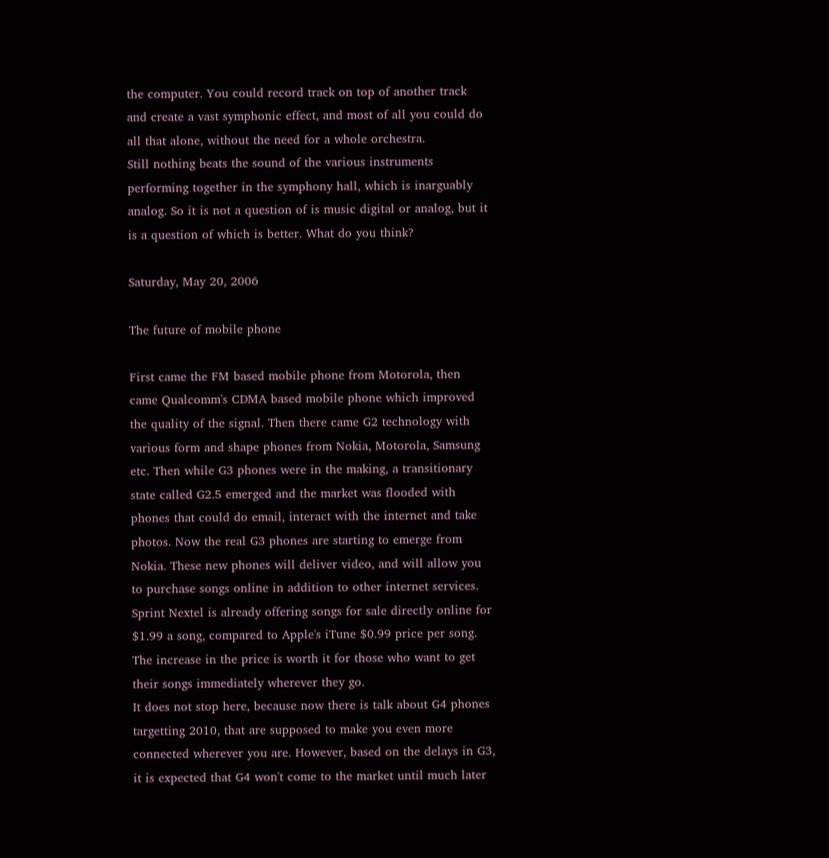the computer. You could record track on top of another track and create a vast symphonic effect, and most of all you could do all that alone, without the need for a whole orchestra.
Still nothing beats the sound of the various instruments performing together in the symphony hall, which is inarguably analog. So it is not a question of is music digital or analog, but it is a question of which is better. What do you think?

Saturday, May 20, 2006

The future of mobile phone

First came the FM based mobile phone from Motorola, then came Qualcomm's CDMA based mobile phone which improved the quality of the signal. Then there came G2 technology with various form and shape phones from Nokia, Motorola, Samsung etc. Then while G3 phones were in the making, a transitionary state called G2.5 emerged and the market was flooded with phones that could do email, interact with the internet and take photos. Now the real G3 phones are starting to emerge from Nokia. These new phones will deliver video, and will allow you to purchase songs online in addition to other internet services. Sprint Nextel is already offering songs for sale directly online for $1.99 a song, compared to Apple's iTune $0.99 price per song. The increase in the price is worth it for those who want to get their songs immediately wherever they go.
It does not stop here, because now there is talk about G4 phones targetting 2010, that are supposed to make you even more connected wherever you are. However, based on the delays in G3, it is expected that G4 won't come to the market until much later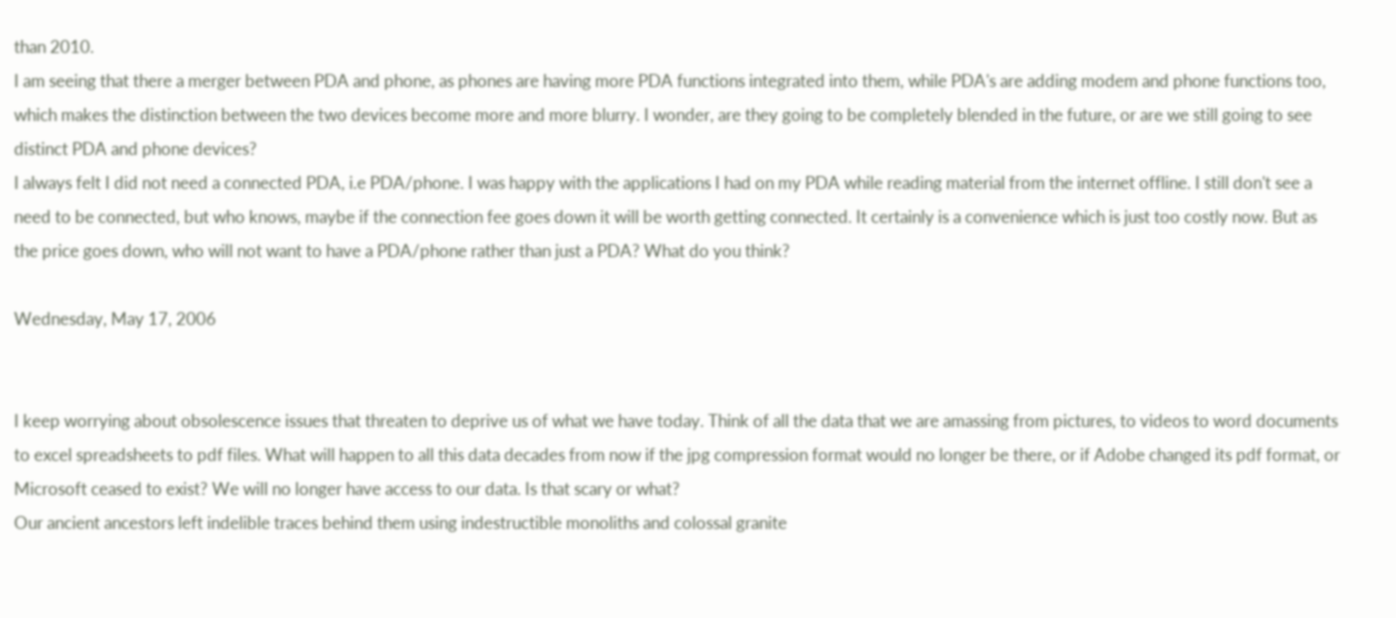than 2010.
I am seeing that there a merger between PDA and phone, as phones are having more PDA functions integrated into them, while PDA's are adding modem and phone functions too, which makes the distinction between the two devices become more and more blurry. I wonder, are they going to be completely blended in the future, or are we still going to see distinct PDA and phone devices?
I always felt I did not need a connected PDA, i.e PDA/phone. I was happy with the applications I had on my PDA while reading material from the internet offline. I still don't see a need to be connected, but who knows, maybe if the connection fee goes down it will be worth getting connected. It certainly is a convenience which is just too costly now. But as the price goes down, who will not want to have a PDA/phone rather than just a PDA? What do you think?

Wednesday, May 17, 2006


I keep worrying about obsolescence issues that threaten to deprive us of what we have today. Think of all the data that we are amassing from pictures, to videos to word documents to excel spreadsheets to pdf files. What will happen to all this data decades from now if the jpg compression format would no longer be there, or if Adobe changed its pdf format, or Microsoft ceased to exist? We will no longer have access to our data. Is that scary or what?
Our ancient ancestors left indelible traces behind them using indestructible monoliths and colossal granite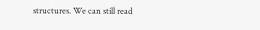structures. We can still read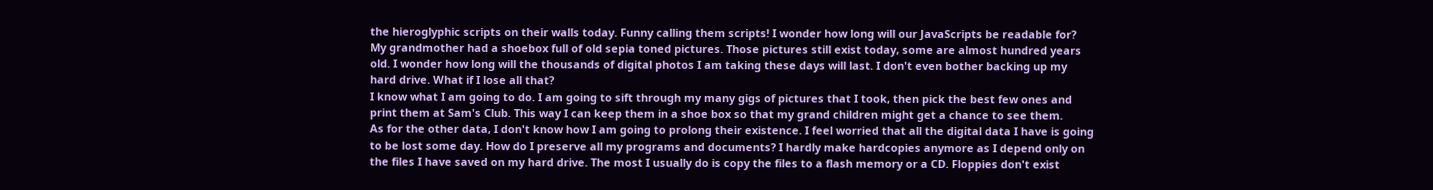the hieroglyphic scripts on their walls today. Funny calling them scripts! I wonder how long will our JavaScripts be readable for?
My grandmother had a shoebox full of old sepia toned pictures. Those pictures still exist today, some are almost hundred years old. I wonder how long will the thousands of digital photos I am taking these days will last. I don't even bother backing up my hard drive. What if I lose all that?
I know what I am going to do. I am going to sift through my many gigs of pictures that I took, then pick the best few ones and print them at Sam's Club. This way I can keep them in a shoe box so that my grand children might get a chance to see them.
As for the other data, I don't know how I am going to prolong their existence. I feel worried that all the digital data I have is going to be lost some day. How do I preserve all my programs and documents? I hardly make hardcopies anymore as I depend only on the files I have saved on my hard drive. The most I usually do is copy the files to a flash memory or a CD. Floppies don't exist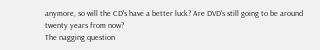anymore, so will the CD's have a better luck? Are DVD's still going to be around twenty years from now?
The nagging question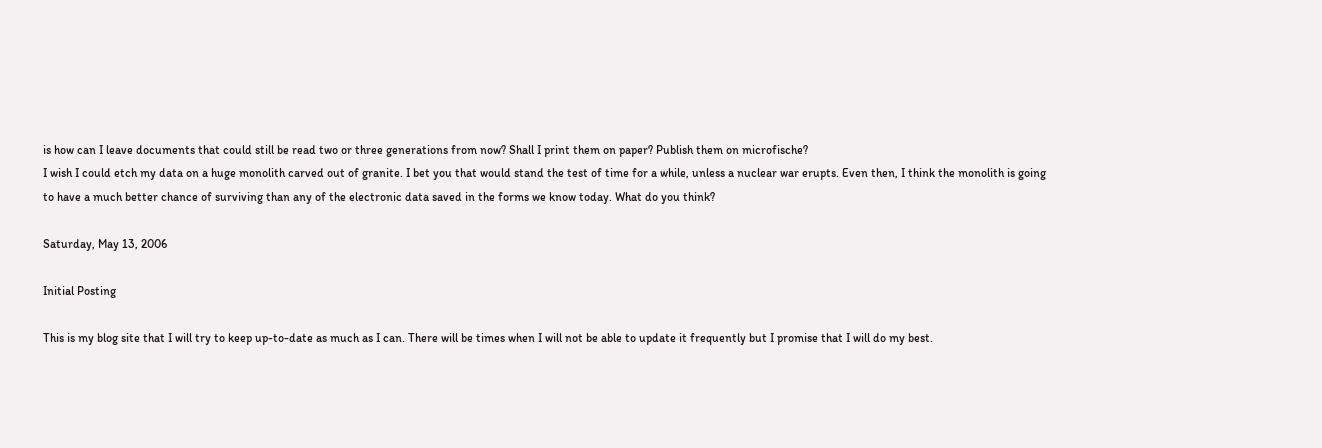is how can I leave documents that could still be read two or three generations from now? Shall I print them on paper? Publish them on microfische?
I wish I could etch my data on a huge monolith carved out of granite. I bet you that would stand the test of time for a while, unless a nuclear war erupts. Even then, I think the monolith is going to have a much better chance of surviving than any of the electronic data saved in the forms we know today. What do you think?

Saturday, May 13, 2006

Initial Posting

This is my blog site that I will try to keep up-to-date as much as I can. There will be times when I will not be able to update it frequently but I promise that I will do my best.